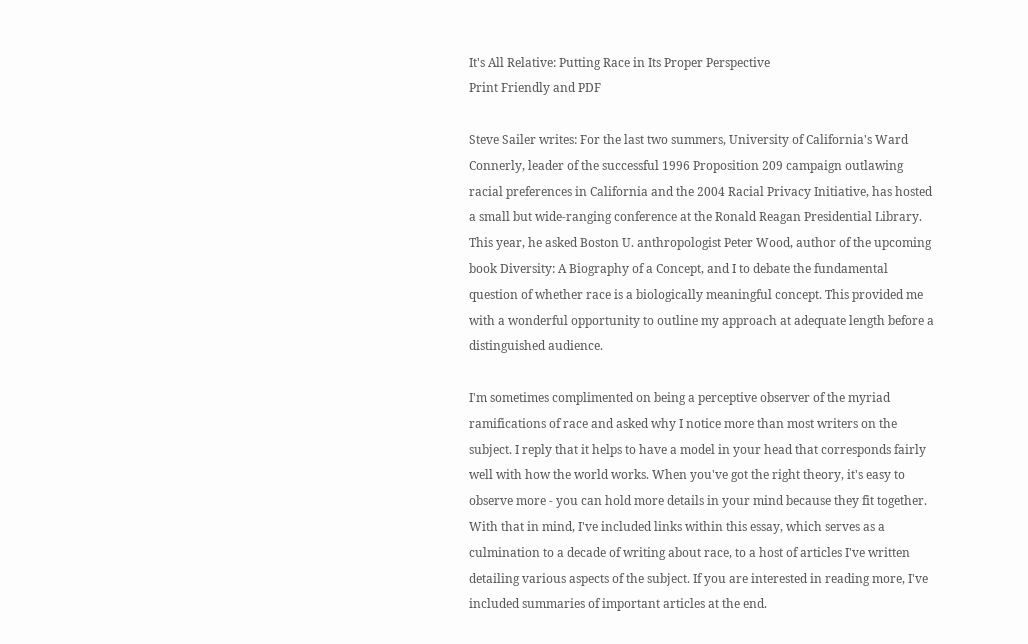It's All Relative: Putting Race in Its Proper Perspective
Print Friendly and PDF

Steve Sailer writes: For the last two summers, University of California's Ward Connerly, leader of the successful 1996 Proposition 209 campaign outlawing racial preferences in California and the 2004 Racial Privacy Initiative, has hosted a small but wide-ranging conference at the Ronald Reagan Presidential Library. This year, he asked Boston U. anthropologist Peter Wood, author of the upcoming book Diversity: A Biography of a Concept, and I to debate the fundamental question of whether race is a biologically meaningful concept. This provided me with a wonderful opportunity to outline my approach at adequate length before a distinguished audience.

I'm sometimes complimented on being a perceptive observer of the myriad ramifications of race and asked why I notice more than most writers on the subject. I reply that it helps to have a model in your head that corresponds fairly well with how the world works. When you've got the right theory, it's easy to observe more - you can hold more details in your mind because they fit together. With that in mind, I've included links within this essay, which serves as a culmination to a decade of writing about race, to a host of articles I've written detailing various aspects of the subject. If you are interested in reading more, I've included summaries of important articles at the end.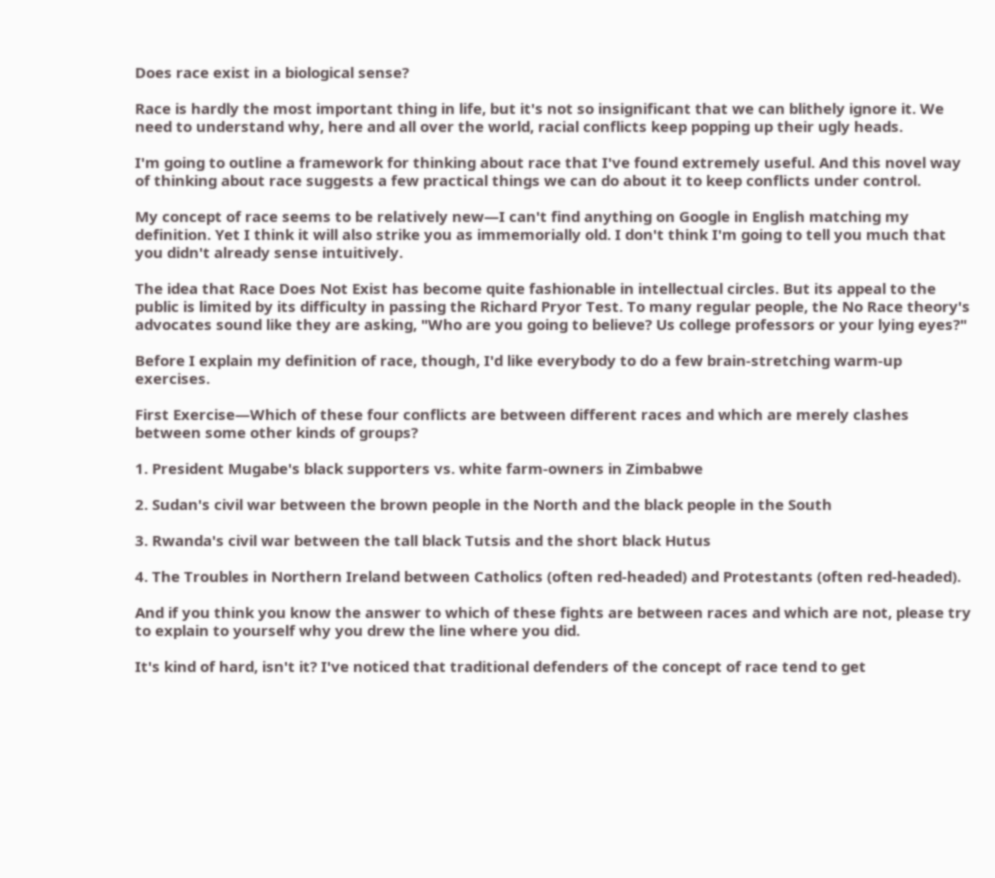Does race exist in a biological sense?

Race is hardly the most important thing in life, but it's not so insignificant that we can blithely ignore it. We need to understand why, here and all over the world, racial conflicts keep popping up their ugly heads.

I'm going to outline a framework for thinking about race that I've found extremely useful. And this novel way of thinking about race suggests a few practical things we can do about it to keep conflicts under control.

My concept of race seems to be relatively new—I can't find anything on Google in English matching my definition. Yet I think it will also strike you as immemorially old. I don't think I'm going to tell you much that you didn't already sense intuitively.

The idea that Race Does Not Exist has become quite fashionable in intellectual circles. But its appeal to the public is limited by its difficulty in passing the Richard Pryor Test. To many regular people, the No Race theory's advocates sound like they are asking, "Who are you going to believe? Us college professors or your lying eyes?"

Before I explain my definition of race, though, I'd like everybody to do a few brain-stretching warm-up exercises.

First Exercise—Which of these four conflicts are between different races and which are merely clashes between some other kinds of groups?

1. President Mugabe's black supporters vs. white farm-owners in Zimbabwe

2. Sudan's civil war between the brown people in the North and the black people in the South

3. Rwanda's civil war between the tall black Tutsis and the short black Hutus

4. The Troubles in Northern Ireland between Catholics (often red-headed) and Protestants (often red-headed).

And if you think you know the answer to which of these fights are between races and which are not, please try to explain to yourself why you drew the line where you did.

It's kind of hard, isn't it? I've noticed that traditional defenders of the concept of race tend to get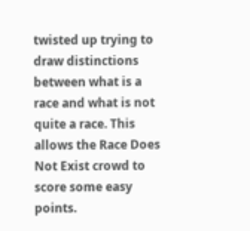twisted up trying to draw distinctions between what is a race and what is not quite a race. This allows the Race Does Not Exist crowd to score some easy points.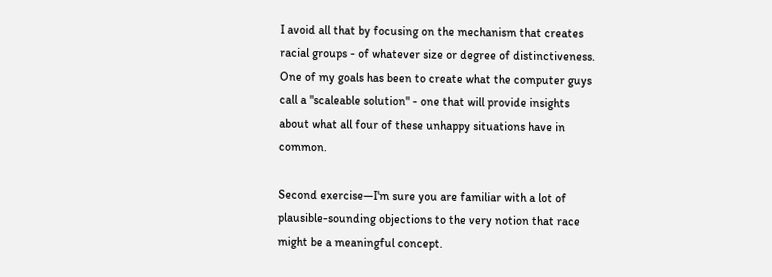I avoid all that by focusing on the mechanism that creates racial groups - of whatever size or degree of distinctiveness. One of my goals has been to create what the computer guys call a "scaleable solution" - one that will provide insights about what all four of these unhappy situations have in common.

Second exercise—I'm sure you are familiar with a lot of plausible-sounding objections to the very notion that race might be a meaningful concept.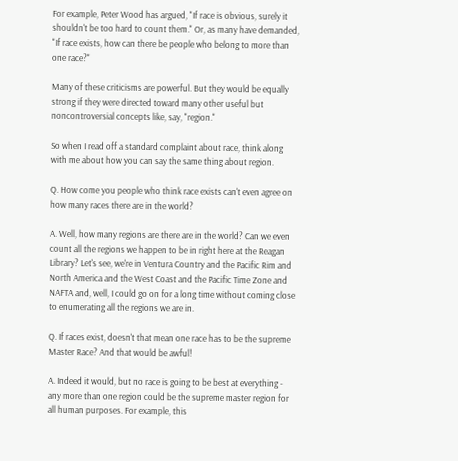For example, Peter Wood has argued, "If race is obvious, surely it shouldn't be too hard to count them." Or, as many have demanded, "If race exists, how can there be people who belong to more than one race?"

Many of these criticisms are powerful. But they would be equally strong if they were directed toward many other useful but noncontroversial concepts like, say, "region."

So when I read off a standard complaint about race, think along with me about how you can say the same thing about region.

Q. How come you people who think race exists can't even agree on how many races there are in the world?

A. Well, how many regions are there are in the world? Can we even count all the regions we happen to be in right here at the Reagan Library? Let's see, we're in Ventura Country and the Pacific Rim and North America and the West Coast and the Pacific Time Zone and NAFTA and, well, I could go on for a long time without coming close to enumerating all the regions we are in.

Q. If races exist, doesn't that mean one race has to be the supreme Master Race? And that would be awful!

A. Indeed it would, but no race is going to be best at everything - any more than one region could be the supreme master region for all human purposes. For example, this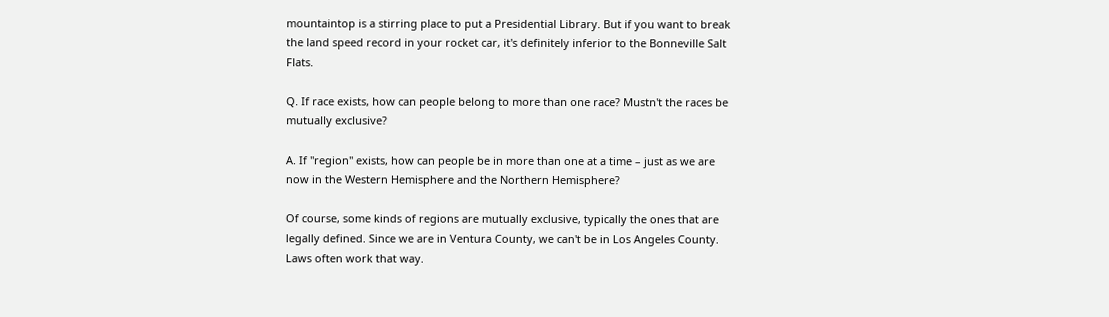mountaintop is a stirring place to put a Presidential Library. But if you want to break the land speed record in your rocket car, it's definitely inferior to the Bonneville Salt Flats.

Q. If race exists, how can people belong to more than one race? Mustn't the races be mutually exclusive?

A. If "region" exists, how can people be in more than one at a time – just as we are now in the Western Hemisphere and the Northern Hemisphere?

Of course, some kinds of regions are mutually exclusive, typically the ones that are legally defined. Since we are in Ventura County, we can't be in Los Angeles County. Laws often work that way.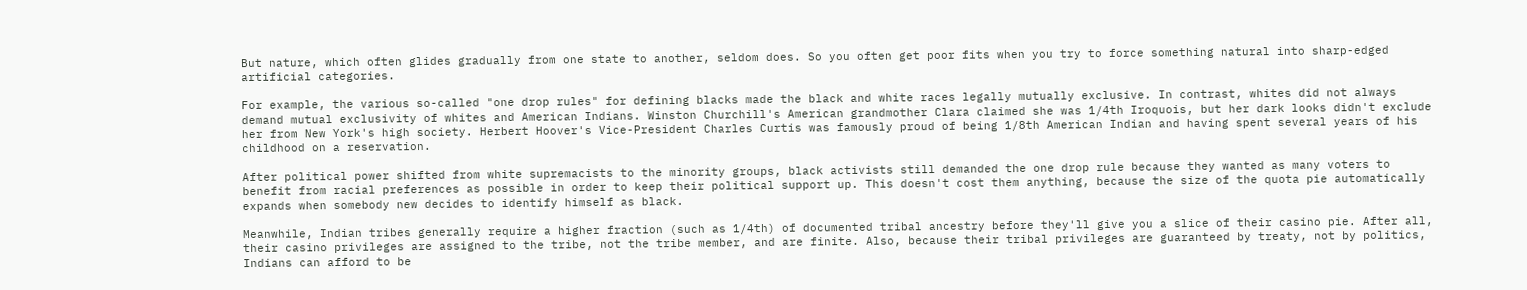But nature, which often glides gradually from one state to another, seldom does. So you often get poor fits when you try to force something natural into sharp-edged artificial categories.

For example, the various so-called "one drop rules" for defining blacks made the black and white races legally mutually exclusive. In contrast, whites did not always demand mutual exclusivity of whites and American Indians. Winston Churchill's American grandmother Clara claimed she was 1/4th Iroquois, but her dark looks didn't exclude her from New York's high society. Herbert Hoover's Vice-President Charles Curtis was famously proud of being 1/8th American Indian and having spent several years of his childhood on a reservation.

After political power shifted from white supremacists to the minority groups, black activists still demanded the one drop rule because they wanted as many voters to benefit from racial preferences as possible in order to keep their political support up. This doesn't cost them anything, because the size of the quota pie automatically expands when somebody new decides to identify himself as black.

Meanwhile, Indian tribes generally require a higher fraction (such as 1/4th) of documented tribal ancestry before they'll give you a slice of their casino pie. After all, their casino privileges are assigned to the tribe, not the tribe member, and are finite. Also, because their tribal privileges are guaranteed by treaty, not by politics, Indians can afford to be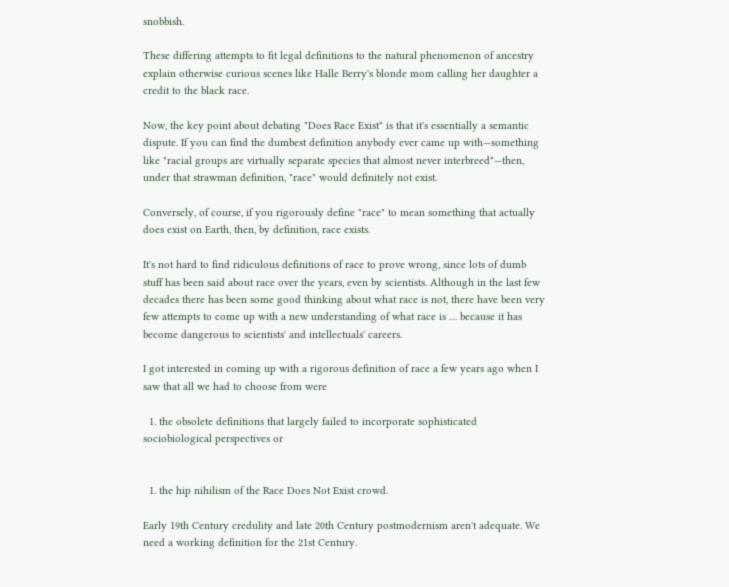snobbish.

These differing attempts to fit legal definitions to the natural phenomenon of ancestry explain otherwise curious scenes like Halle Berry's blonde mom calling her daughter a credit to the black race.

Now, the key point about debating "Does Race Exist" is that it's essentially a semantic dispute. If you can find the dumbest definition anybody ever came up with—something like "racial groups are virtually separate species that almost never interbreed"—then, under that strawman definition, "race" would definitely not exist.

Conversely, of course, if you rigorously define "race" to mean something that actually does exist on Earth, then, by definition, race exists.

It's not hard to find ridiculous definitions of race to prove wrong, since lots of dumb stuff has been said about race over the years, even by scientists. Although in the last few decades there has been some good thinking about what race is not, there have been very few attempts to come up with a new understanding of what race is … because it has become dangerous to scientists' and intellectuals' careers.

I got interested in coming up with a rigorous definition of race a few years ago when I saw that all we had to choose from were

  1. the obsolete definitions that largely failed to incorporate sophisticated sociobiological perspectives or


  1. the hip nihilism of the Race Does Not Exist crowd.

Early 19th Century credulity and late 20th Century postmodernism aren't adequate. We need a working definition for the 21st Century.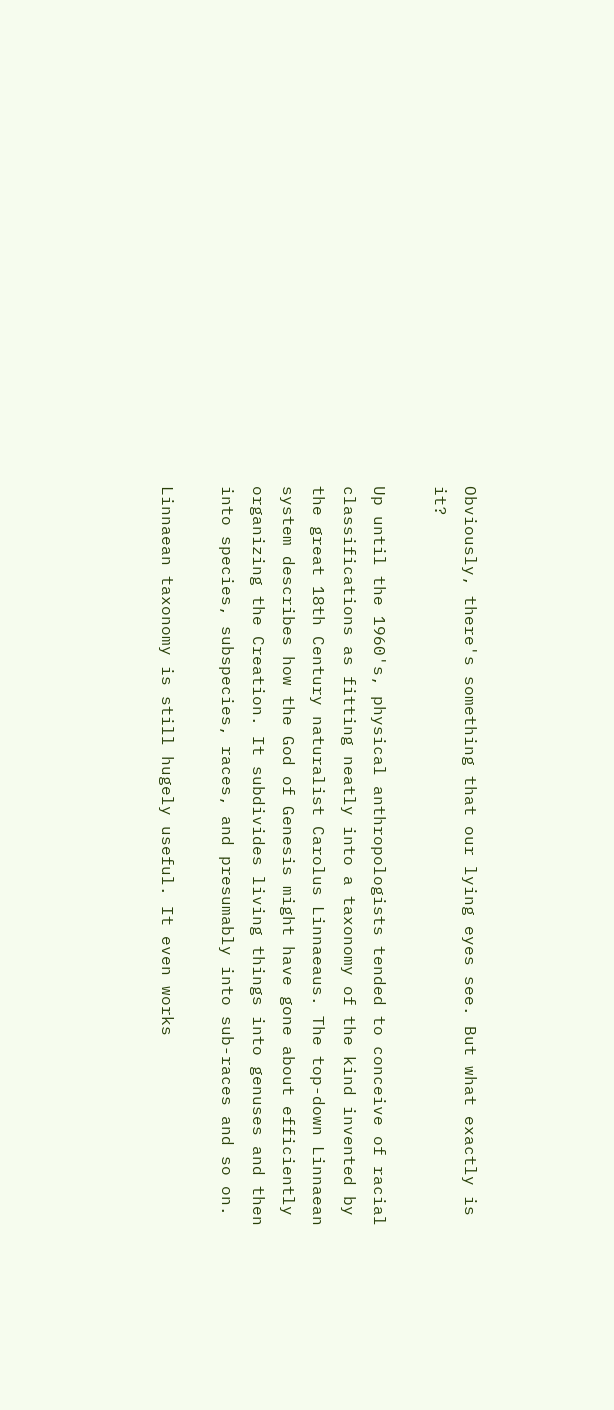Obviously, there's something that our lying eyes see. But what exactly is it?

Up until the 1960's, physical anthropologists tended to conceive of racial classifications as fitting neatly into a taxonomy of the kind invented by the great 18th Century naturalist Carolus Linnaeaus. The top-down Linnaean system describes how the God of Genesis might have gone about efficiently organizing the Creation. It subdivides living things into genuses and then into species, subspecies, races, and presumably into sub-races and so on.

Linnaean taxonomy is still hugely useful. It even works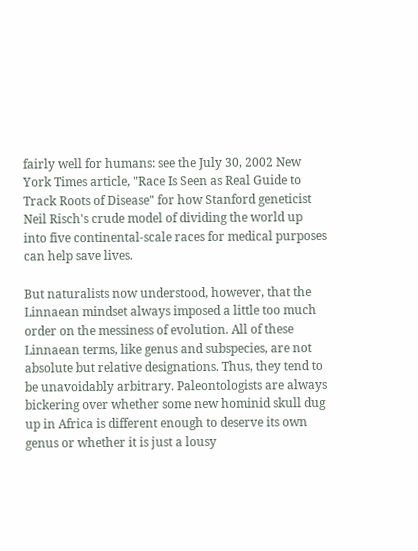fairly well for humans: see the July 30, 2002 New York Times article, "Race Is Seen as Real Guide to Track Roots of Disease" for how Stanford geneticist Neil Risch's crude model of dividing the world up into five continental-scale races for medical purposes can help save lives.

But naturalists now understood, however, that the Linnaean mindset always imposed a little too much order on the messiness of evolution. All of these Linnaean terms, like genus and subspecies, are not absolute but relative designations. Thus, they tend to be unavoidably arbitrary. Paleontologists are always bickering over whether some new hominid skull dug up in Africa is different enough to deserve its own genus or whether it is just a lousy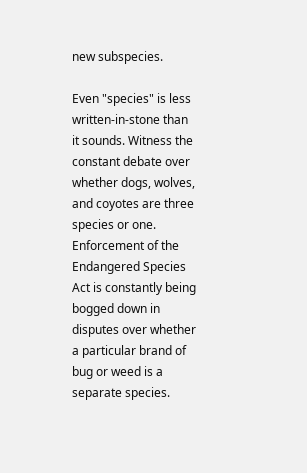new subspecies.

Even "species" is less written-in-stone than it sounds. Witness the constant debate over whether dogs, wolves, and coyotes are three species or one. Enforcement of the Endangered Species Act is constantly being bogged down in disputes over whether a particular brand of bug or weed is a separate species.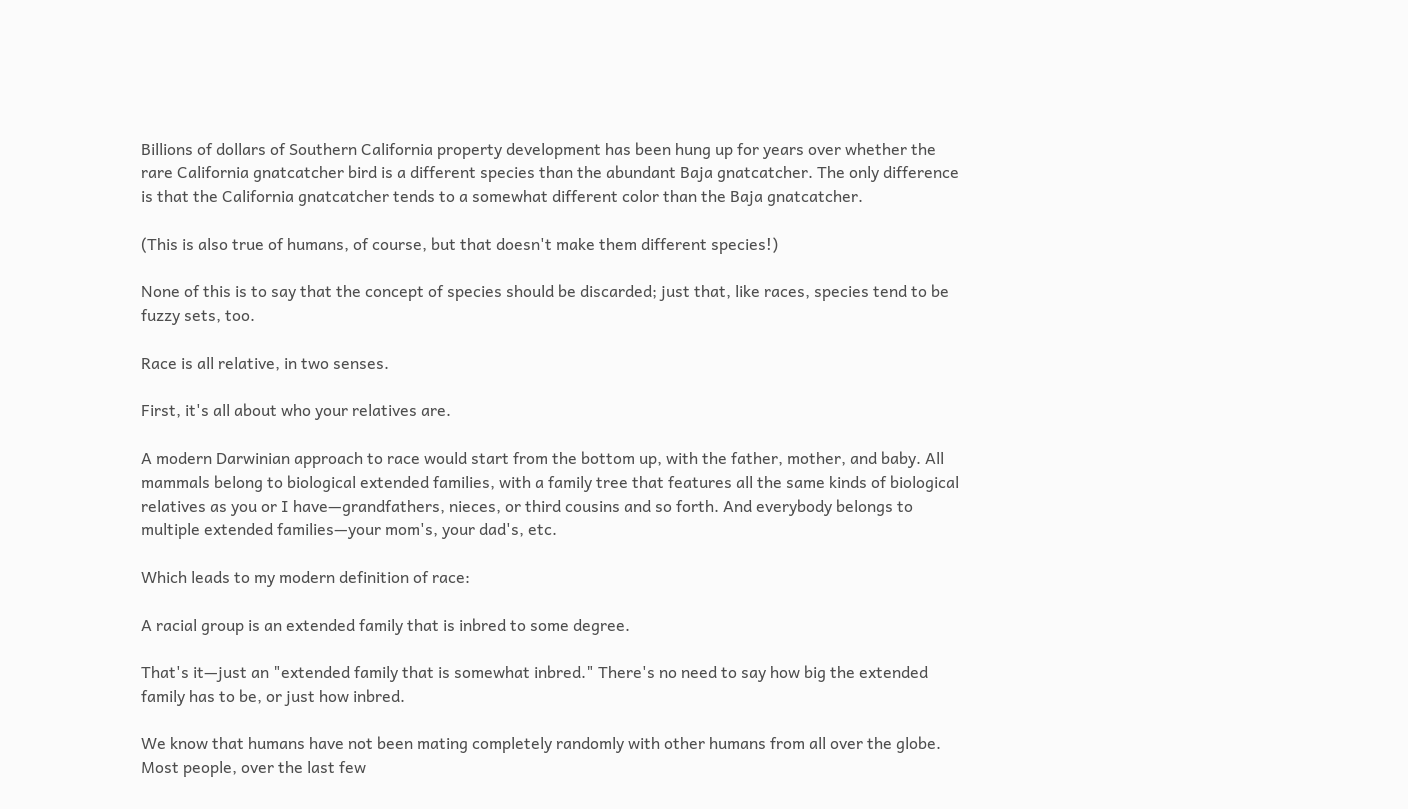Billions of dollars of Southern California property development has been hung up for years over whether the rare California gnatcatcher bird is a different species than the abundant Baja gnatcatcher. The only difference is that the California gnatcatcher tends to a somewhat different color than the Baja gnatcatcher.

(This is also true of humans, of course, but that doesn't make them different species!)

None of this is to say that the concept of species should be discarded; just that, like races, species tend to be fuzzy sets, too.

Race is all relative, in two senses.

First, it's all about who your relatives are.

A modern Darwinian approach to race would start from the bottom up, with the father, mother, and baby. All mammals belong to biological extended families, with a family tree that features all the same kinds of biological relatives as you or I have—grandfathers, nieces, or third cousins and so forth. And everybody belongs to multiple extended families—your mom's, your dad's, etc.

Which leads to my modern definition of race:

A racial group is an extended family that is inbred to some degree.

That's it—just an "extended family that is somewhat inbred." There's no need to say how big the extended family has to be, or just how inbred.

We know that humans have not been mating completely randomly with other humans from all over the globe. Most people, over the last few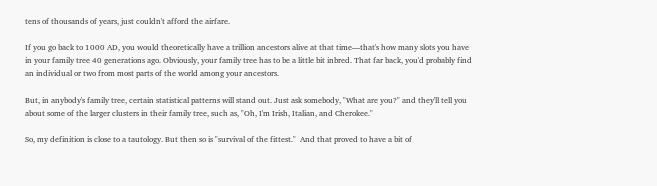tens of thousands of years, just couldn't afford the airfare.

If you go back to 1000 AD, you would theoretically have a trillion ancestors alive at that time—that's how many slots you have in your family tree 40 generations ago. Obviously, your family tree has to be a little bit inbred. That far back, you'd probably find an individual or two from most parts of the world among your ancestors.

But, in anybody's family tree, certain statistical patterns will stand out. Just ask somebody, "What are you?" and they'll tell you about some of the larger clusters in their family tree, such as, "Oh, I'm Irish, Italian, and Cherokee."

So, my definition is close to a tautology. But then so is "survival of the fittest."  And that proved to have a bit of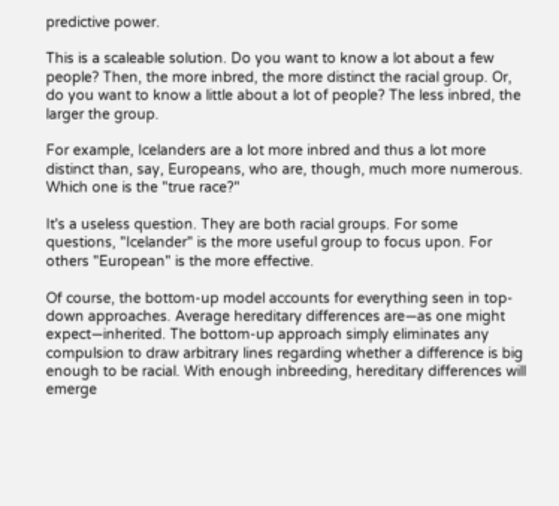predictive power.

This is a scaleable solution. Do you want to know a lot about a few people? Then, the more inbred, the more distinct the racial group. Or, do you want to know a little about a lot of people? The less inbred, the larger the group.

For example, Icelanders are a lot more inbred and thus a lot more distinct than, say, Europeans, who are, though, much more numerous. Which one is the "true race?"

It's a useless question. They are both racial groups. For some questions, "Icelander" is the more useful group to focus upon. For others "European" is the more effective.

Of course, the bottom-up model accounts for everything seen in top-down approaches. Average hereditary differences are—as one might expect—inherited. The bottom-up approach simply eliminates any compulsion to draw arbitrary lines regarding whether a difference is big enough to be racial. With enough inbreeding, hereditary differences will emerge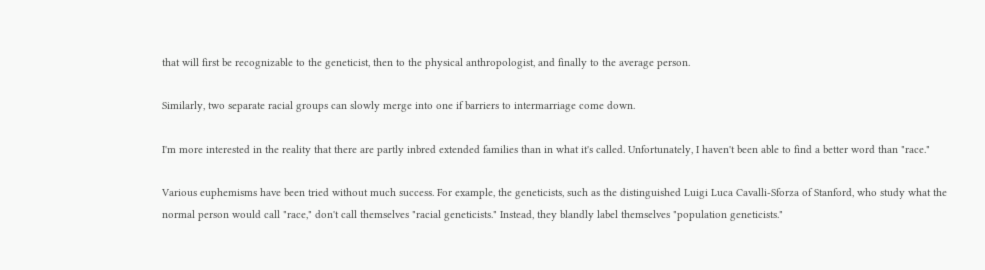that will first be recognizable to the geneticist, then to the physical anthropologist, and finally to the average person.

Similarly, two separate racial groups can slowly merge into one if barriers to intermarriage come down.

I'm more interested in the reality that there are partly inbred extended families than in what it's called. Unfortunately, I haven't been able to find a better word than "race."

Various euphemisms have been tried without much success. For example, the geneticists, such as the distinguished Luigi Luca Cavalli-Sforza of Stanford, who study what the normal person would call "race," don't call themselves "racial geneticists." Instead, they blandly label themselves "population geneticists."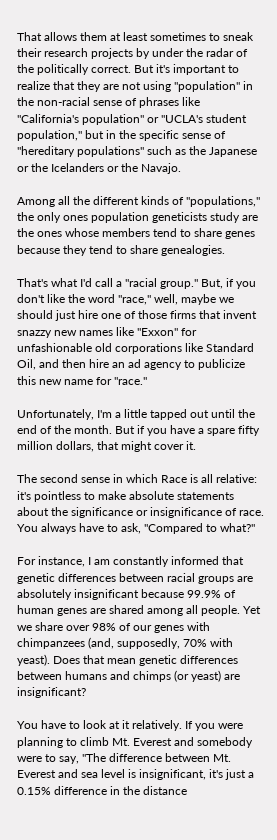That allows them at least sometimes to sneak their research projects by under the radar of the politically correct. But it's important to realize that they are not using "population" in the non-racial sense of phrases like "California's population" or "UCLA's student population," but in the specific sense of "hereditary populations" such as the Japanese or the Icelanders or the Navajo.

Among all the different kinds of "populations," the only ones population geneticists study are the ones whose members tend to share genes because they tend to share genealogies.

That's what I'd call a "racial group." But, if you don't like the word "race," well, maybe we should just hire one of those firms that invent snazzy new names like "Exxon" for unfashionable old corporations like Standard Oil, and then hire an ad agency to publicize this new name for "race."

Unfortunately, I'm a little tapped out until the end of the month. But if you have a spare fifty million dollars, that might cover it.

The second sense in which Race is all relative: it's pointless to make absolute statements about the significance or insignificance of race. You always have to ask, "Compared to what?"

For instance, I am constantly informed that genetic differences between racial groups are absolutely insignificant because 99.9% of human genes are shared among all people. Yet we share over 98% of our genes with chimpanzees (and, supposedly, 70% with yeast). Does that mean genetic differences between humans and chimps (or yeast) are insignificant?

You have to look at it relatively. If you were planning to climb Mt. Everest and somebody were to say, "The difference between Mt. Everest and sea level is insignificant, it's just a 0.15% difference in the distance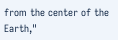from the center of the Earth,"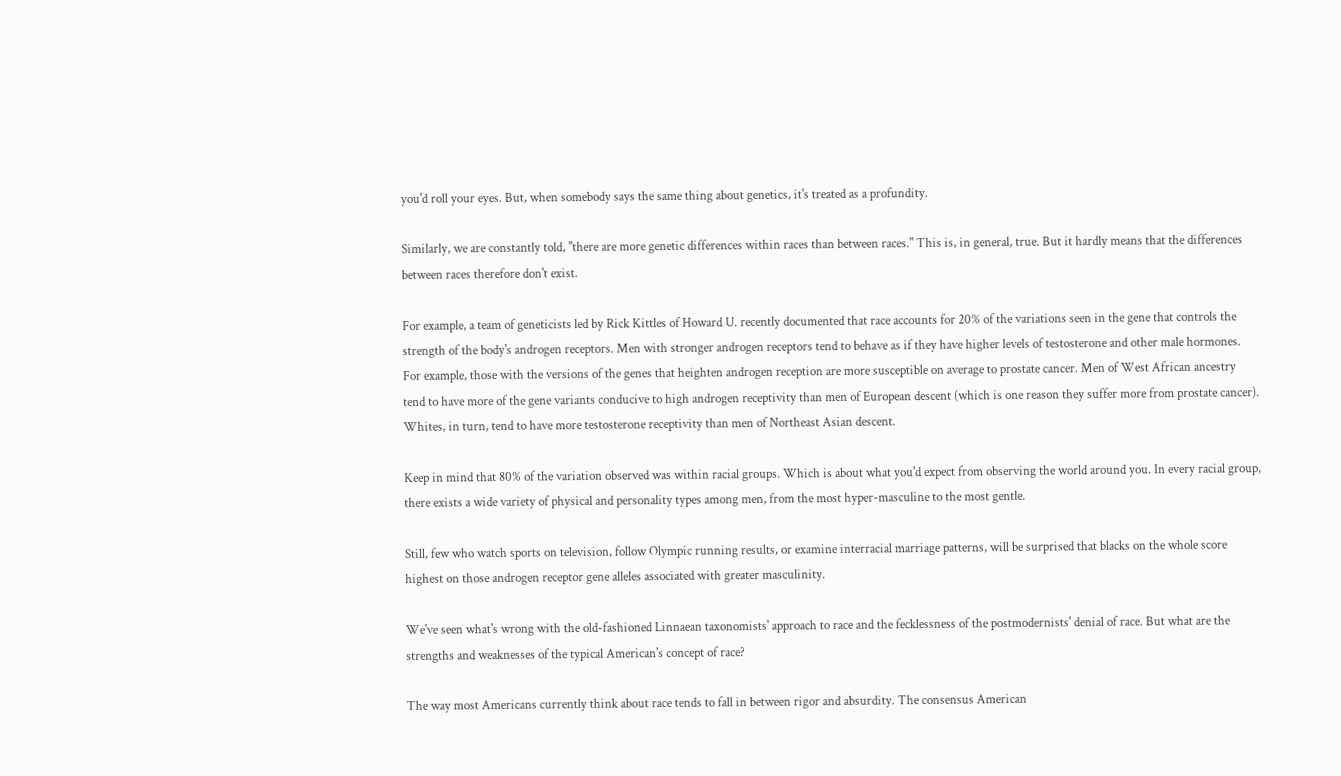you'd roll your eyes. But, when somebody says the same thing about genetics, it's treated as a profundity.

Similarly, we are constantly told, "there are more genetic differences within races than between races." This is, in general, true. But it hardly means that the differences between races therefore don't exist.

For example, a team of geneticists led by Rick Kittles of Howard U. recently documented that race accounts for 20% of the variations seen in the gene that controls the strength of the body's androgen receptors. Men with stronger androgen receptors tend to behave as if they have higher levels of testosterone and other male hormones. For example, those with the versions of the genes that heighten androgen reception are more susceptible on average to prostate cancer. Men of West African ancestry tend to have more of the gene variants conducive to high androgen receptivity than men of European descent (which is one reason they suffer more from prostate cancer). Whites, in turn, tend to have more testosterone receptivity than men of Northeast Asian descent.

Keep in mind that 80% of the variation observed was within racial groups. Which is about what you'd expect from observing the world around you. In every racial group, there exists a wide variety of physical and personality types among men, from the most hyper-masculine to the most gentle.

Still, few who watch sports on television, follow Olympic running results, or examine interracial marriage patterns, will be surprised that blacks on the whole score highest on those androgen receptor gene alleles associated with greater masculinity.

We've seen what's wrong with the old-fashioned Linnaean taxonomists' approach to race and the fecklessness of the postmodernists' denial of race. But what are the strengths and weaknesses of the typical American's concept of race?

The way most Americans currently think about race tends to fall in between rigor and absurdity. The consensus American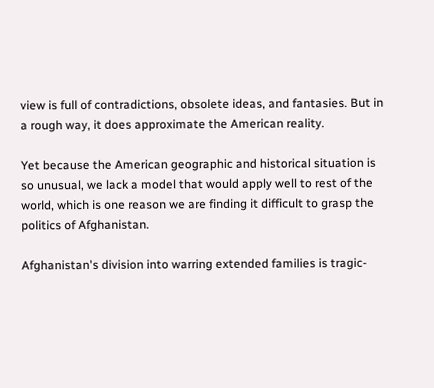view is full of contradictions, obsolete ideas, and fantasies. But in a rough way, it does approximate the American reality.

Yet because the American geographic and historical situation is so unusual, we lack a model that would apply well to rest of the world, which is one reason we are finding it difficult to grasp the politics of Afghanistan.

Afghanistan's division into warring extended families is tragic-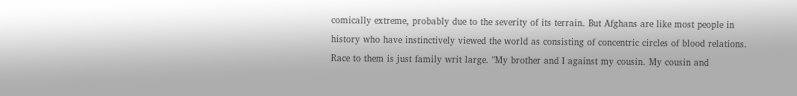comically extreme, probably due to the severity of its terrain. But Afghans are like most people in history who have instinctively viewed the world as consisting of concentric circles of blood relations. Race to them is just family writ large. "My brother and I against my cousin. My cousin and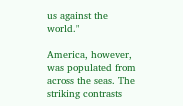us against the world."

America, however, was populated from across the seas. The striking contrasts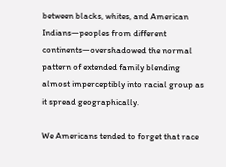between blacks, whites, and American Indians—peoples from different continents—overshadowed the normal pattern of extended family blending almost imperceptibly into racial group as it spread geographically.

We Americans tended to forget that race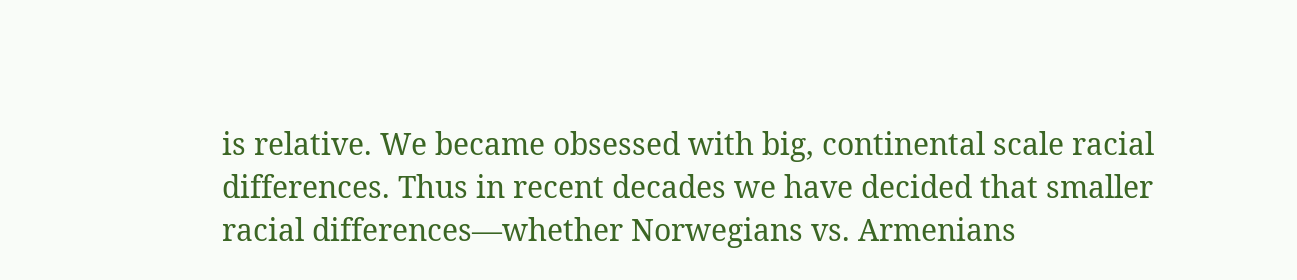is relative. We became obsessed with big, continental scale racial differences. Thus in recent decades we have decided that smaller racial differences—whether Norwegians vs. Armenians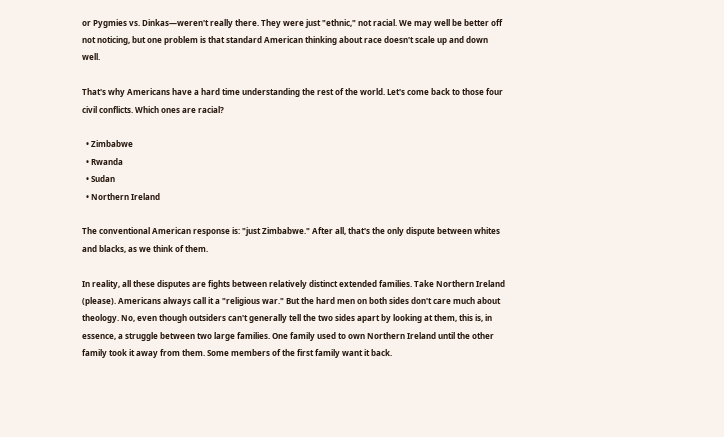or Pygmies vs. Dinkas—weren't really there. They were just "ethnic," not racial. We may well be better off not noticing, but one problem is that standard American thinking about race doesn't scale up and down well.

That's why Americans have a hard time understanding the rest of the world. Let's come back to those four civil conflicts. Which ones are racial?

  • Zimbabwe
  • Rwanda
  • Sudan
  • Northern Ireland

The conventional American response is: "just Zimbabwe." After all, that's the only dispute between whites and blacks, as we think of them.

In reality, all these disputes are fights between relatively distinct extended families. Take Northern Ireland (please). Americans always call it a "religious war." But the hard men on both sides don't care much about theology. No, even though outsiders can't generally tell the two sides apart by looking at them, this is, in essence, a struggle between two large families. One family used to own Northern Ireland until the other family took it away from them. Some members of the first family want it back.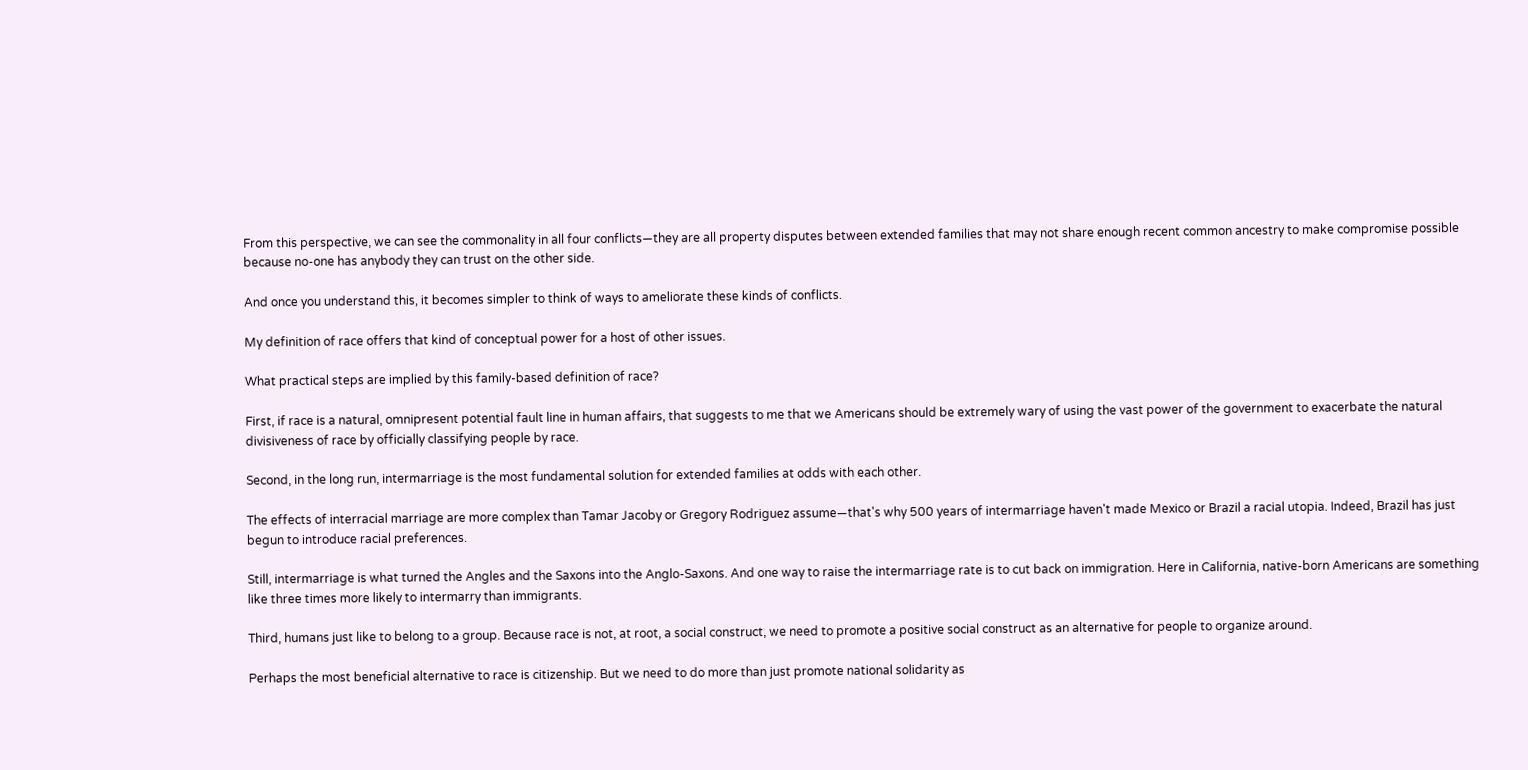From this perspective, we can see the commonality in all four conflicts—they are all property disputes between extended families that may not share enough recent common ancestry to make compromise possible because no-one has anybody they can trust on the other side.

And once you understand this, it becomes simpler to think of ways to ameliorate these kinds of conflicts.

My definition of race offers that kind of conceptual power for a host of other issues.

What practical steps are implied by this family-based definition of race?

First, if race is a natural, omnipresent potential fault line in human affairs, that suggests to me that we Americans should be extremely wary of using the vast power of the government to exacerbate the natural divisiveness of race by officially classifying people by race.

Second, in the long run, intermarriage is the most fundamental solution for extended families at odds with each other.

The effects of interracial marriage are more complex than Tamar Jacoby or Gregory Rodriguez assume—that's why 500 years of intermarriage haven't made Mexico or Brazil a racial utopia. Indeed, Brazil has just begun to introduce racial preferences.

Still, intermarriage is what turned the Angles and the Saxons into the Anglo-Saxons. And one way to raise the intermarriage rate is to cut back on immigration. Here in California, native-born Americans are something like three times more likely to intermarry than immigrants.

Third, humans just like to belong to a group. Because race is not, at root, a social construct, we need to promote a positive social construct as an alternative for people to organize around.

Perhaps the most beneficial alternative to race is citizenship. But we need to do more than just promote national solidarity as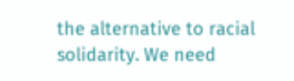the alternative to racial solidarity. We need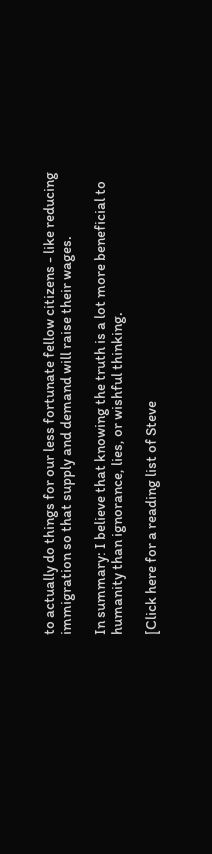to actually do things for our less fortunate fellow citizens - like reducing immigration so that supply and demand will raise their wages.

In summary: I believe that knowing the truth is a lot more beneficial to humanity than ignorance, lies, or wishful thinking.

[Click here for a reading list of Steve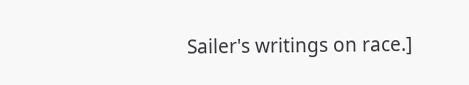Sailer's writings on race.]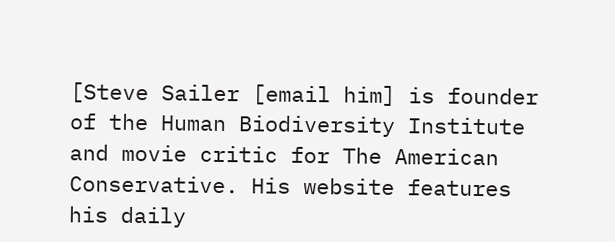[Steve Sailer [email him] is founder of the Human Biodiversity Institute and movie critic for The American Conservative. His website features his daily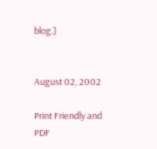blog.]


August 02, 2002

Print Friendly and PDF